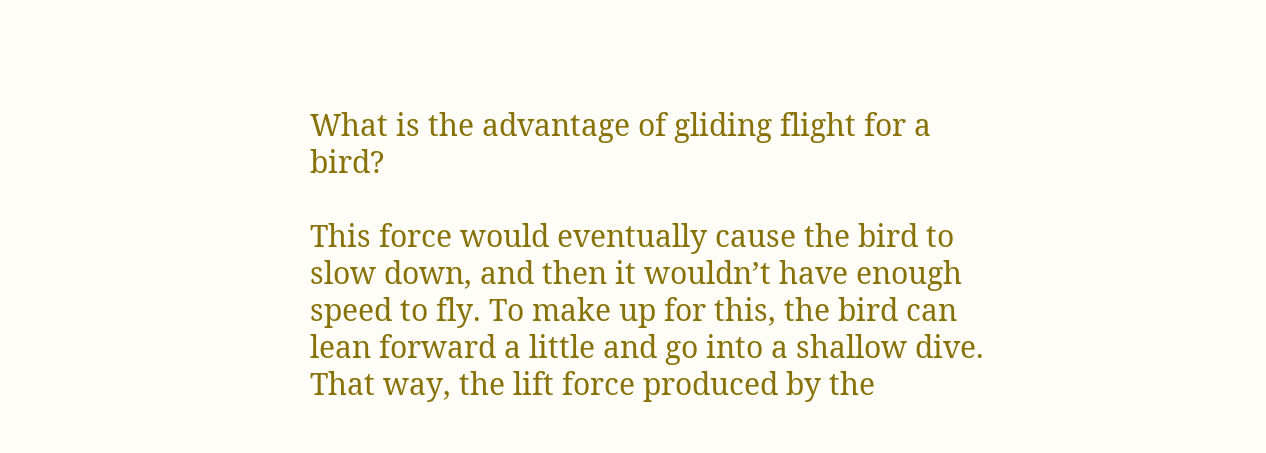What is the advantage of gliding flight for a bird?

This force would eventually cause the bird to slow down, and then it wouldn’t have enough speed to fly. To make up for this, the bird can lean forward a little and go into a shallow dive. That way, the lift force produced by the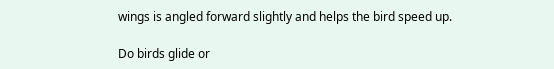wings is angled forward slightly and helps the bird speed up.

Do birds glide or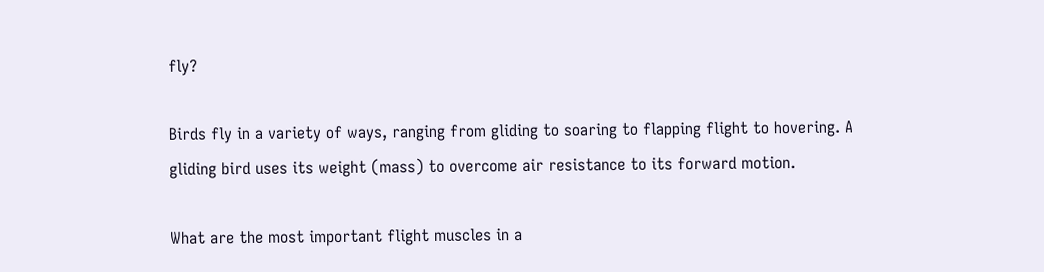fly?

Birds fly in a variety of ways, ranging from gliding to soaring to flapping flight to hovering. A gliding bird uses its weight (mass) to overcome air resistance to its forward motion.

What are the most important flight muscles in a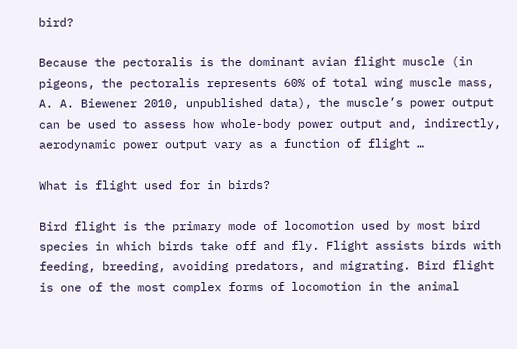bird?

Because the pectoralis is the dominant avian flight muscle (in pigeons, the pectoralis represents 60% of total wing muscle mass, A. A. Biewener 2010, unpublished data), the muscle’s power output can be used to assess how whole-body power output and, indirectly, aerodynamic power output vary as a function of flight …

What is flight used for in birds?

Bird flight is the primary mode of locomotion used by most bird species in which birds take off and fly. Flight assists birds with feeding, breeding, avoiding predators, and migrating. Bird flight is one of the most complex forms of locomotion in the animal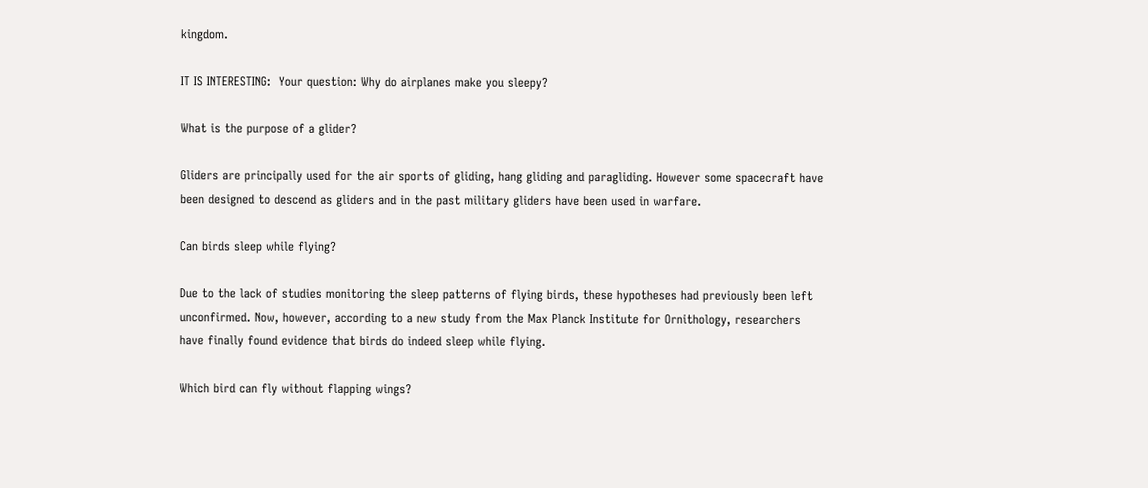kingdom.

IT IS INTERESTING:  Your question: Why do airplanes make you sleepy?

What is the purpose of a glider?

Gliders are principally used for the air sports of gliding, hang gliding and paragliding. However some spacecraft have been designed to descend as gliders and in the past military gliders have been used in warfare.

Can birds sleep while flying?

Due to the lack of studies monitoring the sleep patterns of flying birds, these hypotheses had previously been left unconfirmed. Now, however, according to a new study from the Max Planck Institute for Ornithology, researchers have finally found evidence that birds do indeed sleep while flying.

Which bird can fly without flapping wings?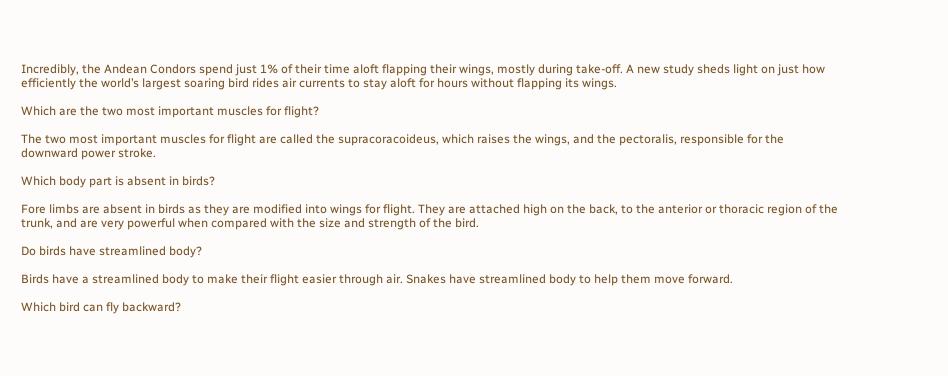Incredibly, the Andean Condors spend just 1% of their time aloft flapping their wings, mostly during take-off. A new study sheds light on just how efficiently the world’s largest soaring bird rides air currents to stay aloft for hours without flapping its wings.

Which are the two most important muscles for flight?

The two most important muscles for flight are called the supracoracoideus, which raises the wings, and the pectoralis, responsible for the downward power stroke.

Which body part is absent in birds?

Fore limbs are absent in birds as they are modified into wings for flight. They are attached high on the back, to the anterior or thoracic region of the trunk, and are very powerful when compared with the size and strength of the bird.

Do birds have streamlined body?

Birds have a streamlined body to make their flight easier through air. Snakes have streamlined body to help them move forward.

Which bird can fly backward?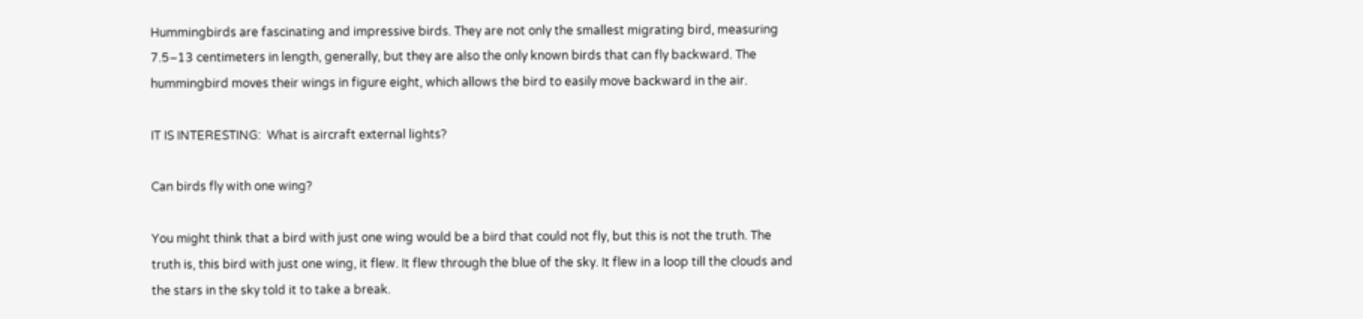Hummingbirds are fascinating and impressive birds. They are not only the smallest migrating bird, measuring 7.5–13 centimeters in length, generally, but they are also the only known birds that can fly backward. The hummingbird moves their wings in figure eight, which allows the bird to easily move backward in the air.

IT IS INTERESTING:  What is aircraft external lights?

Can birds fly with one wing?

You might think that a bird with just one wing would be a bird that could not fly, but this is not the truth. The truth is, this bird with just one wing, it flew. It flew through the blue of the sky. It flew in a loop till the clouds and the stars in the sky told it to take a break.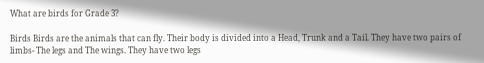What are birds for Grade 3?

Birds Birds are the animals that can fly. Their body is divided into a Head, Trunk and a Tail. They have two pairs of limbs- The legs and The wings. They have two legs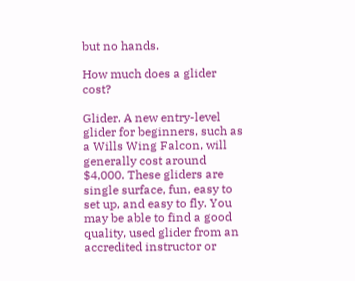but no hands.

How much does a glider cost?

Glider. A new entry-level glider for beginners, such as a Wills Wing Falcon, will generally cost around $4,000. These gliders are single surface, fun, easy to set up, and easy to fly. You may be able to find a good quality, used glider from an accredited instructor or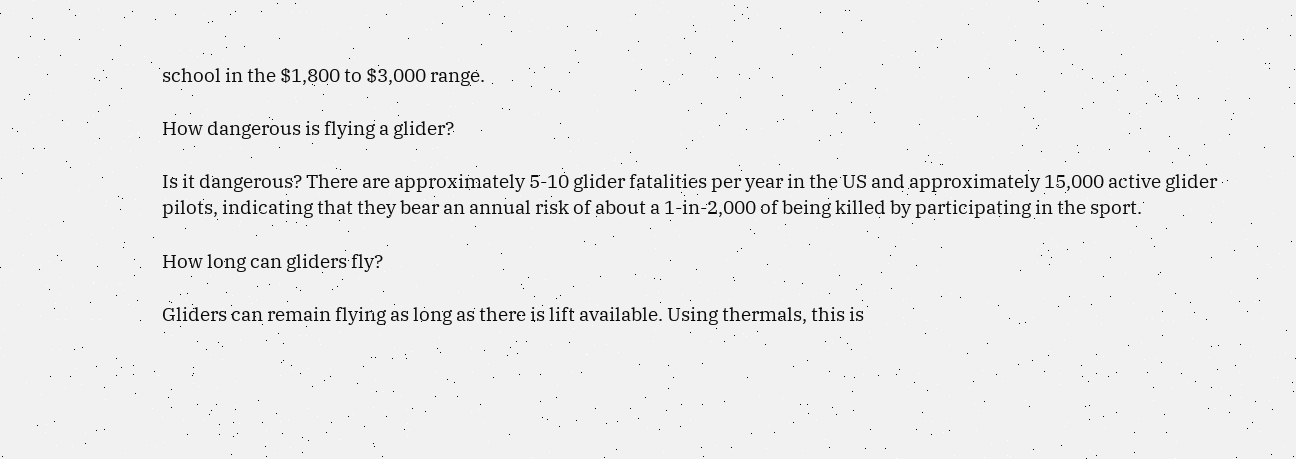school in the $1,800 to $3,000 range.

How dangerous is flying a glider?

Is it dangerous? There are approximately 5-10 glider fatalities per year in the US and approximately 15,000 active glider pilots, indicating that they bear an annual risk of about a 1-in-2,000 of being killed by participating in the sport.

How long can gliders fly?

Gliders can remain flying as long as there is lift available. Using thermals, this is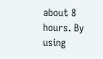about 8 hours. By using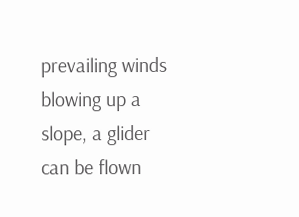prevailing winds blowing up a slope, a glider can be flown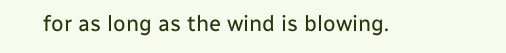for as long as the wind is blowing.